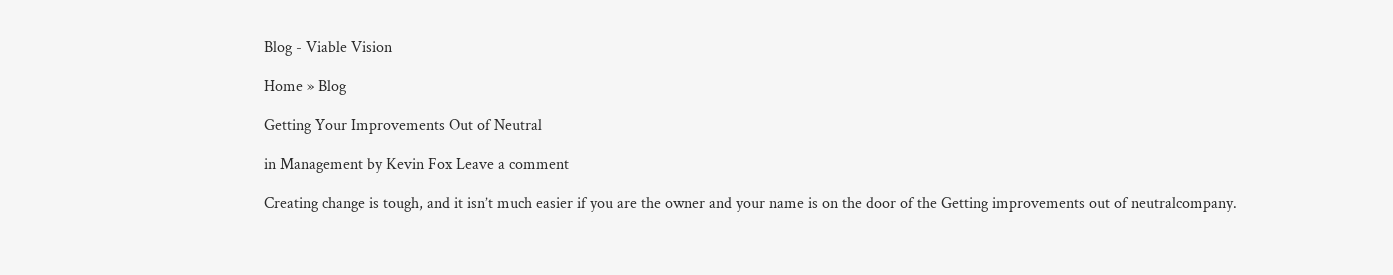Blog - Viable Vision

Home » Blog

Getting Your Improvements Out of Neutral

in Management by Kevin Fox Leave a comment

Creating change is tough, and it isn’t much easier if you are the owner and your name is on the door of the Getting improvements out of neutralcompany.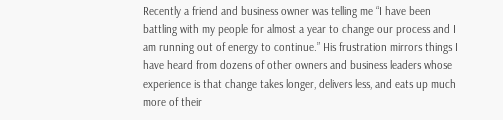Recently a friend and business owner was telling me “I have been battling with my people for almost a year to change our process and I am running out of energy to continue.” His frustration mirrors things I have heard from dozens of other owners and business leaders whose experience is that change takes longer, delivers less, and eats up much more of their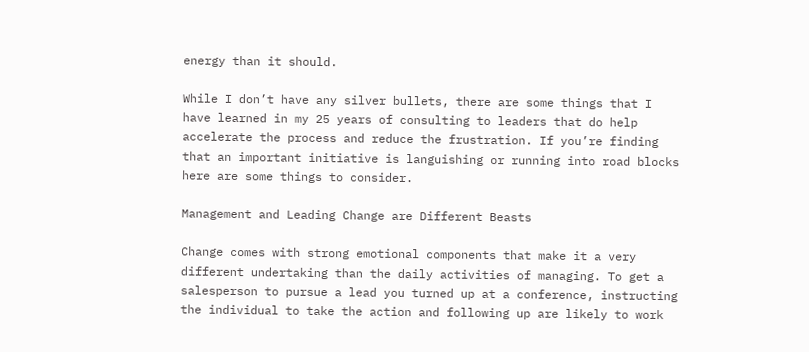energy than it should.

While I don’t have any silver bullets, there are some things that I have learned in my 25 years of consulting to leaders that do help accelerate the process and reduce the frustration. If you’re finding that an important initiative is languishing or running into road blocks here are some things to consider.

Management and Leading Change are Different Beasts

Change comes with strong emotional components that make it a very different undertaking than the daily activities of managing. To get a salesperson to pursue a lead you turned up at a conference, instructing the individual to take the action and following up are likely to work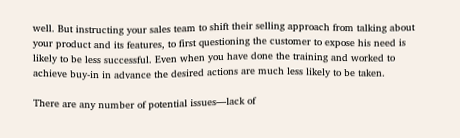well. But instructing your sales team to shift their selling approach from talking about your product and its features, to first questioning the customer to expose his need is likely to be less successful. Even when you have done the training and worked to achieve buy-in in advance the desired actions are much less likely to be taken.

There are any number of potential issues—lack of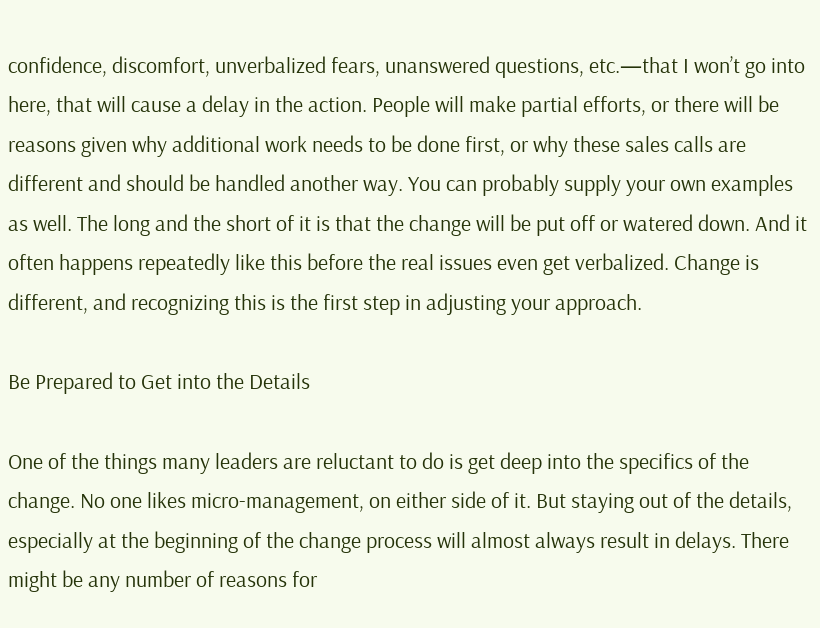confidence, discomfort, unverbalized fears, unanswered questions, etc.—that I won’t go into here, that will cause a delay in the action. People will make partial efforts, or there will be reasons given why additional work needs to be done first, or why these sales calls are different and should be handled another way. You can probably supply your own examples as well. The long and the short of it is that the change will be put off or watered down. And it often happens repeatedly like this before the real issues even get verbalized. Change is different, and recognizing this is the first step in adjusting your approach.

Be Prepared to Get into the Details

One of the things many leaders are reluctant to do is get deep into the specifics of the change. No one likes micro-management, on either side of it. But staying out of the details, especially at the beginning of the change process will almost always result in delays. There might be any number of reasons for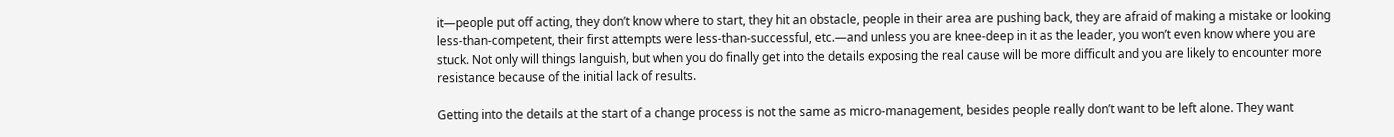it—people put off acting, they don’t know where to start, they hit an obstacle, people in their area are pushing back, they are afraid of making a mistake or looking less-than-competent, their first attempts were less-than-successful, etc.—and unless you are knee-deep in it as the leader, you won’t even know where you are stuck. Not only will things languish, but when you do finally get into the details exposing the real cause will be more difficult and you are likely to encounter more resistance because of the initial lack of results.

Getting into the details at the start of a change process is not the same as micro-management, besides people really don’t want to be left alone. They want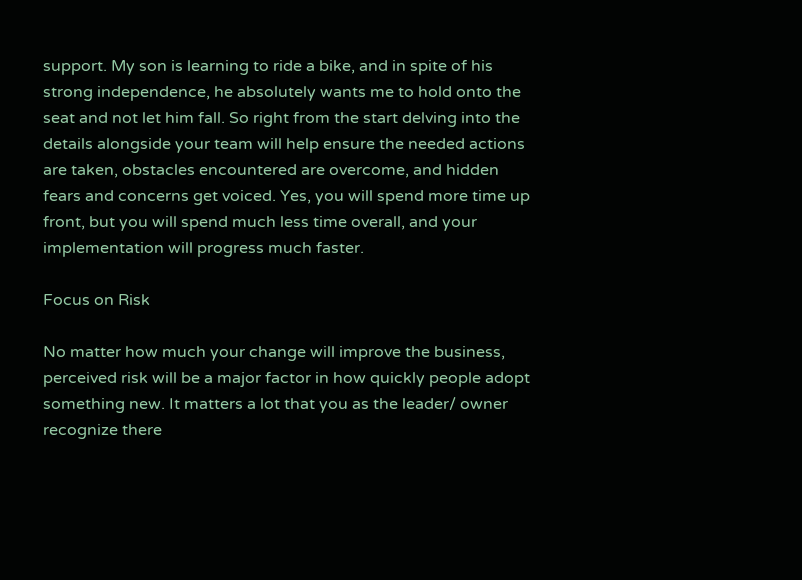support. My son is learning to ride a bike, and in spite of his strong independence, he absolutely wants me to hold onto the seat and not let him fall. So right from the start delving into the details alongside your team will help ensure the needed actions are taken, obstacles encountered are overcome, and hidden fears and concerns get voiced. Yes, you will spend more time up front, but you will spend much less time overall, and your implementation will progress much faster.

Focus on Risk

No matter how much your change will improve the business, perceived risk will be a major factor in how quickly people adopt something new. It matters a lot that you as the leader/ owner recognize there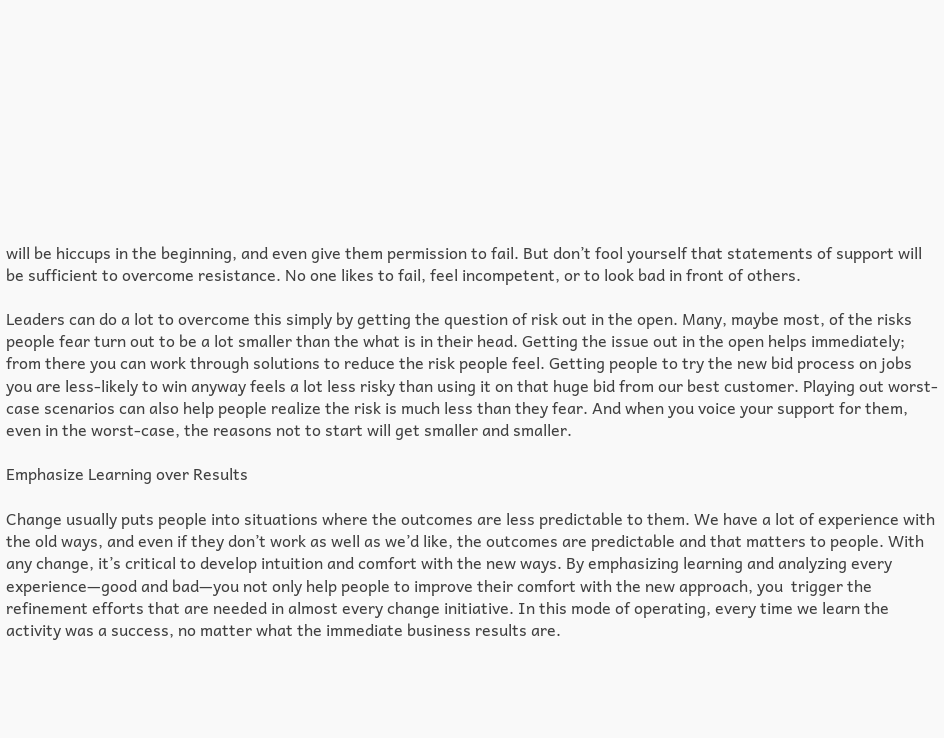will be hiccups in the beginning, and even give them permission to fail. But don’t fool yourself that statements of support will be sufficient to overcome resistance. No one likes to fail, feel incompetent, or to look bad in front of others.

Leaders can do a lot to overcome this simply by getting the question of risk out in the open. Many, maybe most, of the risks people fear turn out to be a lot smaller than the what is in their head. Getting the issue out in the open helps immediately; from there you can work through solutions to reduce the risk people feel. Getting people to try the new bid process on jobs you are less-likely to win anyway feels a lot less risky than using it on that huge bid from our best customer. Playing out worst-case scenarios can also help people realize the risk is much less than they fear. And when you voice your support for them, even in the worst-case, the reasons not to start will get smaller and smaller.

Emphasize Learning over Results

Change usually puts people into situations where the outcomes are less predictable to them. We have a lot of experience with the old ways, and even if they don’t work as well as we’d like, the outcomes are predictable and that matters to people. With any change, it’s critical to develop intuition and comfort with the new ways. By emphasizing learning and analyzing every experience—good and bad—you not only help people to improve their comfort with the new approach, you  trigger the refinement efforts that are needed in almost every change initiative. In this mode of operating, every time we learn the activity was a success, no matter what the immediate business results are.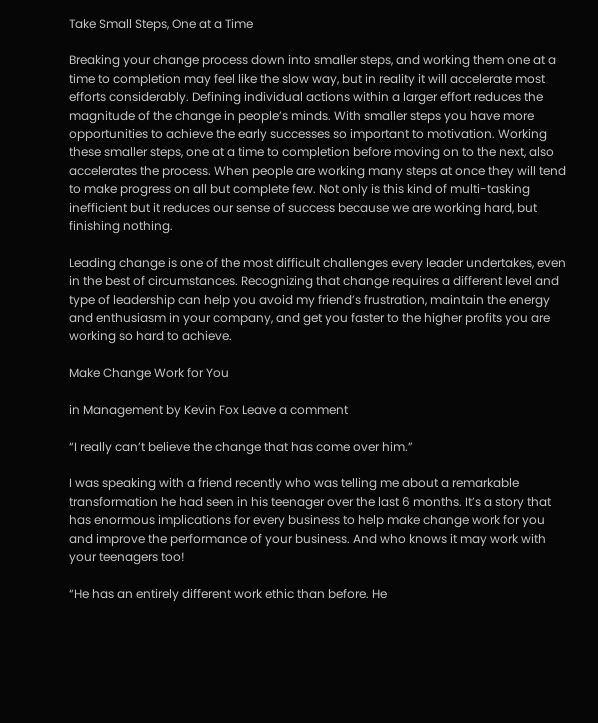Take Small Steps, One at a Time

Breaking your change process down into smaller steps, and working them one at a time to completion may feel like the slow way, but in reality it will accelerate most efforts considerably. Defining individual actions within a larger effort reduces the magnitude of the change in people’s minds. With smaller steps you have more opportunities to achieve the early successes so important to motivation. Working these smaller steps, one at a time to completion before moving on to the next, also accelerates the process. When people are working many steps at once they will tend to make progress on all but complete few. Not only is this kind of multi-tasking inefficient but it reduces our sense of success because we are working hard, but finishing nothing.

Leading change is one of the most difficult challenges every leader undertakes, even in the best of circumstances. Recognizing that change requires a different level and type of leadership can help you avoid my friend’s frustration, maintain the energy and enthusiasm in your company, and get you faster to the higher profits you are working so hard to achieve.

Make Change Work for You

in Management by Kevin Fox Leave a comment

“I really can’t believe the change that has come over him.”

I was speaking with a friend recently who was telling me about a remarkable transformation he had seen in his teenager over the last 6 months. It’s a story that has enormous implications for every business to help make change work for you and improve the performance of your business. And who knows it may work with your teenagers too!

“He has an entirely different work ethic than before. He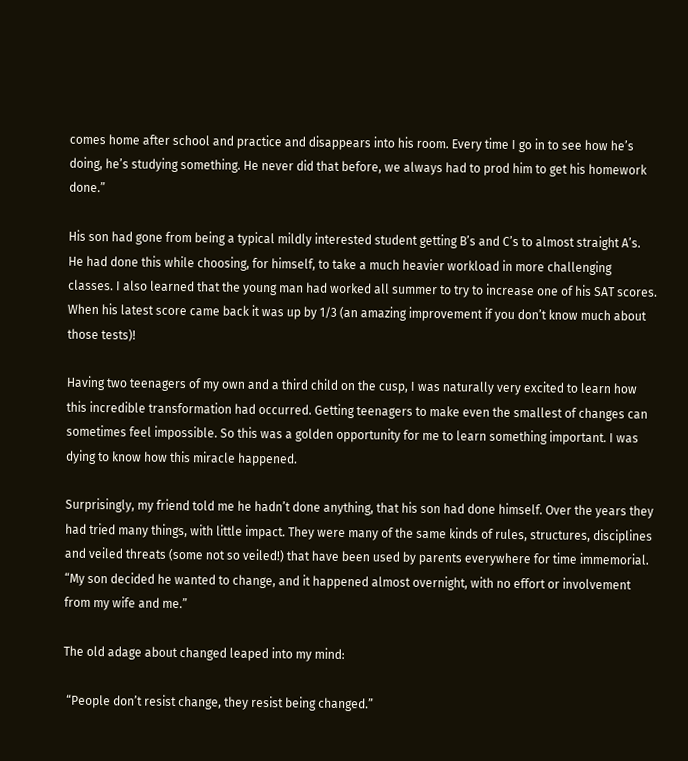comes home after school and practice and disappears into his room. Every time I go in to see how he’s doing, he’s studying something. He never did that before, we always had to prod him to get his homework done.”

His son had gone from being a typical mildly interested student getting B’s and C’s to almost straight A’s. He had done this while choosing, for himself, to take a much heavier workload in more challenging classes. I also learned that the young man had worked all summer to try to increase one of his SAT scores. When his latest score came back it was up by 1/3 (an amazing improvement if you don’t know much about those tests)!

Having two teenagers of my own and a third child on the cusp, I was naturally very excited to learn how this incredible transformation had occurred. Getting teenagers to make even the smallest of changes can sometimes feel impossible. So this was a golden opportunity for me to learn something important. I was dying to know how this miracle happened.

Surprisingly, my friend told me he hadn’t done anything, that his son had done himself. Over the years they had tried many things, with little impact. They were many of the same kinds of rules, structures, disciplines and veiled threats (some not so veiled!) that have been used by parents everywhere for time immemorial. “My son decided he wanted to change, and it happened almost overnight, with no effort or involvement from my wife and me.”

The old adage about changed leaped into my mind:

 “People don’t resist change, they resist being changed.”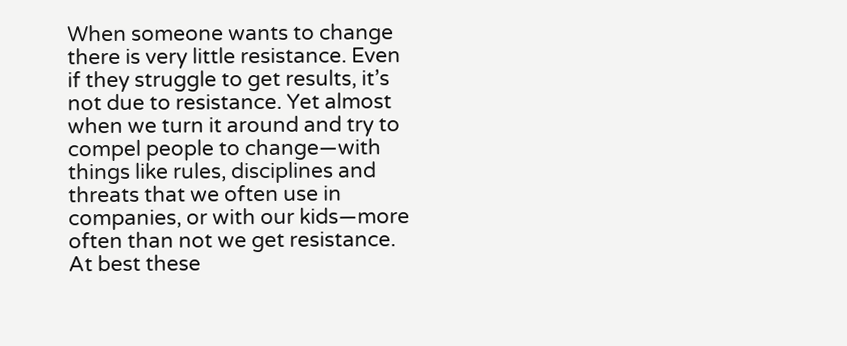When someone wants to change there is very little resistance. Even if they struggle to get results, it’s not due to resistance. Yet almost when we turn it around and try to compel people to change—with things like rules, disciplines and threats that we often use in companies, or with our kids—more often than not we get resistance. At best these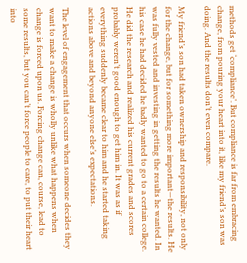methods get ‘compliance’. But compliance is far from embracing change, from pouring your heart into it, like my friend’s son was doing. And the results don’t even compare.

My friend’s son had taken ownership and responsibility, not only for the change, but for something more important—the results. He was fully vested and investing in getting the results he wanted. In his case he had decided he badly wanted to go to a certain college. He did the research and realized his current grades and scores probably weren’t good enough to get him in. It was as if everything suddenly became clear to him and he started taking actions above and beyond anyone else’s expectations.

The level of engagement that occurs when someone decides they want to make a change is wholly unlike what happens when change is forced upon us. Forcing change can, course, lead to some results, but you can’t force people to care, to put their heart into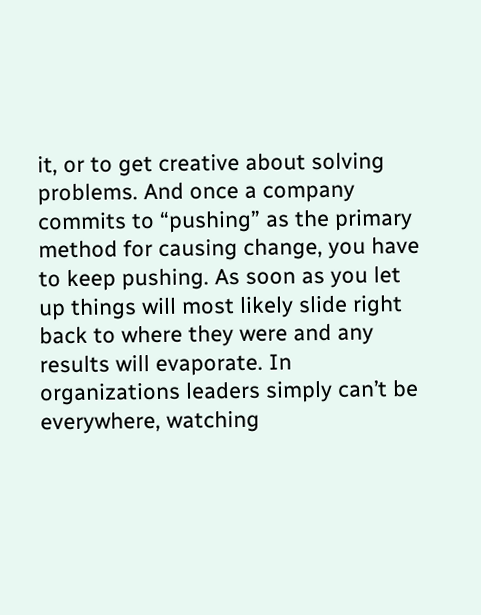it, or to get creative about solving problems. And once a company commits to “pushing” as the primary method for causing change, you have to keep pushing. As soon as you let up things will most likely slide right back to where they were and any results will evaporate. In organizations leaders simply can’t be everywhere, watching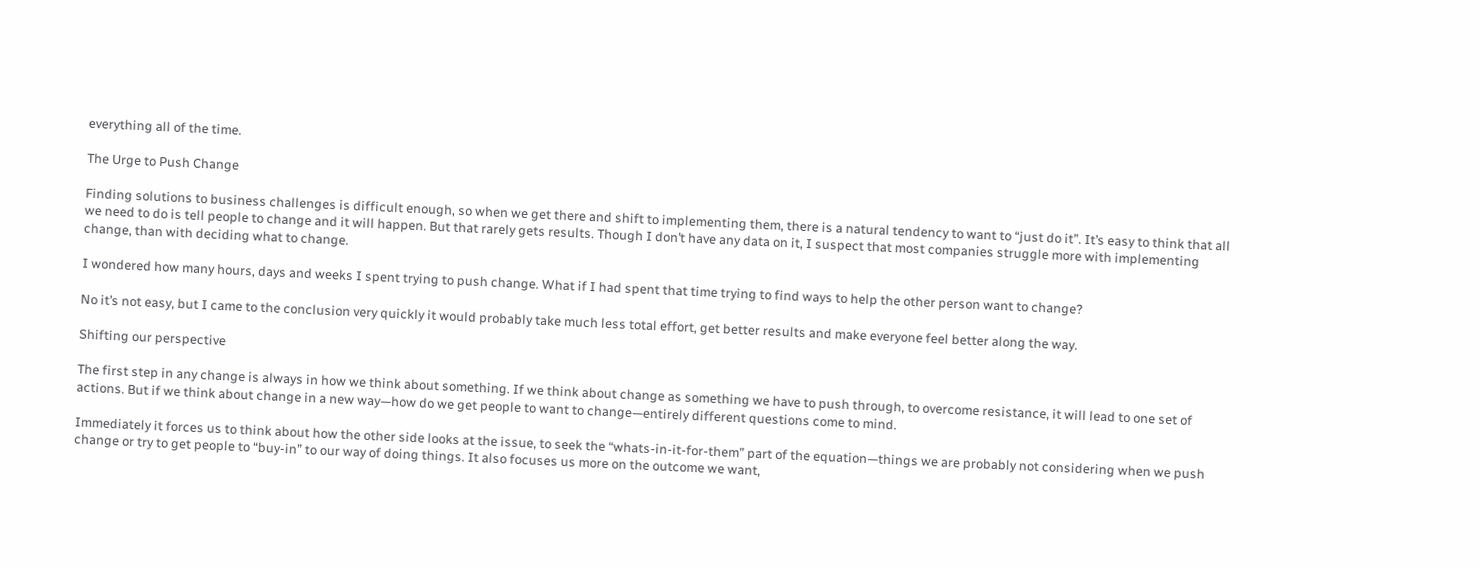everything all of the time.

The Urge to Push Change

Finding solutions to business challenges is difficult enough, so when we get there and shift to implementing them, there is a natural tendency to want to “just do it”. It’s easy to think that all we need to do is tell people to change and it will happen. But that rarely gets results. Though I don’t have any data on it, I suspect that most companies struggle more with implementing change, than with deciding what to change.

I wondered how many hours, days and weeks I spent trying to push change. What if I had spent that time trying to find ways to help the other person want to change?

No it’s not easy, but I came to the conclusion very quickly it would probably take much less total effort, get better results and make everyone feel better along the way.

Shifting our perspective

The first step in any change is always in how we think about something. If we think about change as something we have to push through, to overcome resistance, it will lead to one set of actions. But if we think about change in a new way—how do we get people to want to change—entirely different questions come to mind.

Immediately it forces us to think about how the other side looks at the issue, to seek the “whats-in-it-for-them” part of the equation—things we are probably not considering when we push change or try to get people to “buy-in” to our way of doing things. It also focuses us more on the outcome we want,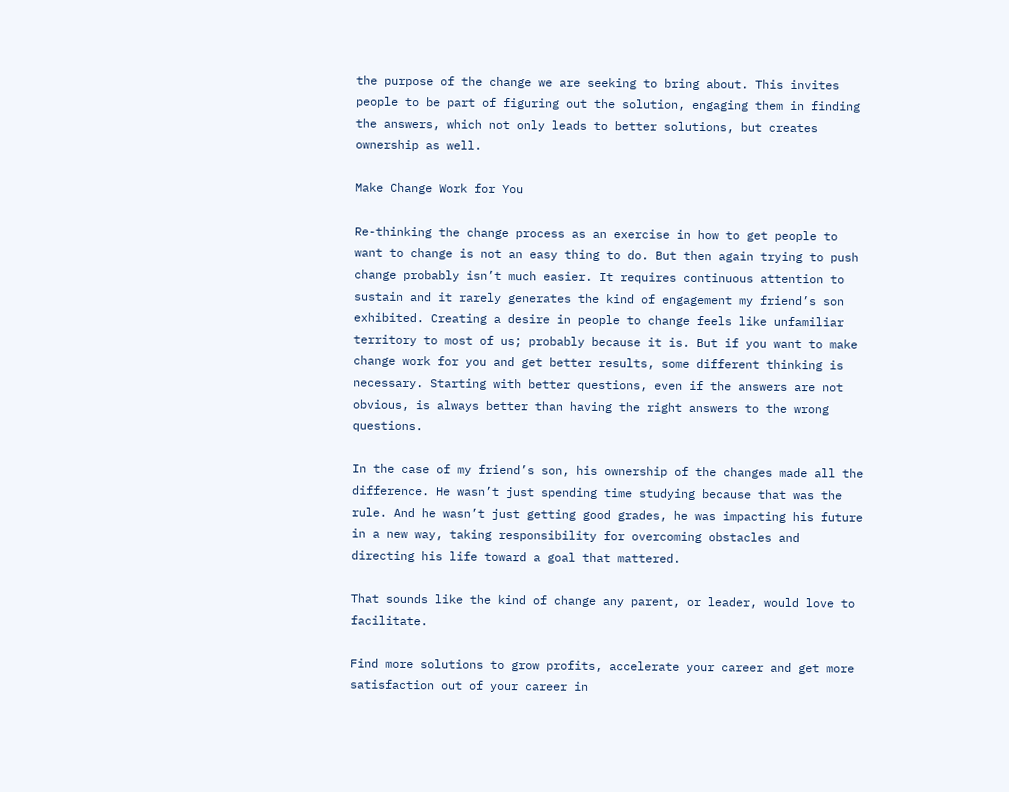the purpose of the change we are seeking to bring about. This invites people to be part of figuring out the solution, engaging them in finding the answers, which not only leads to better solutions, but creates ownership as well.

Make Change Work for You

Re-thinking the change process as an exercise in how to get people to want to change is not an easy thing to do. But then again trying to push change probably isn’t much easier. It requires continuous attention to sustain and it rarely generates the kind of engagement my friend’s son exhibited. Creating a desire in people to change feels like unfamiliar territory to most of us; probably because it is. But if you want to make change work for you and get better results, some different thinking is necessary. Starting with better questions, even if the answers are not obvious, is always better than having the right answers to the wrong questions.

In the case of my friend’s son, his ownership of the changes made all the difference. He wasn’t just spending time studying because that was the rule. And he wasn’t just getting good grades, he was impacting his future in a new way, taking responsibility for overcoming obstacles and directing his life toward a goal that mattered.

That sounds like the kind of change any parent, or leader, would love to facilitate.

Find more solutions to grow profits, accelerate your career and get more satisfaction out of your career in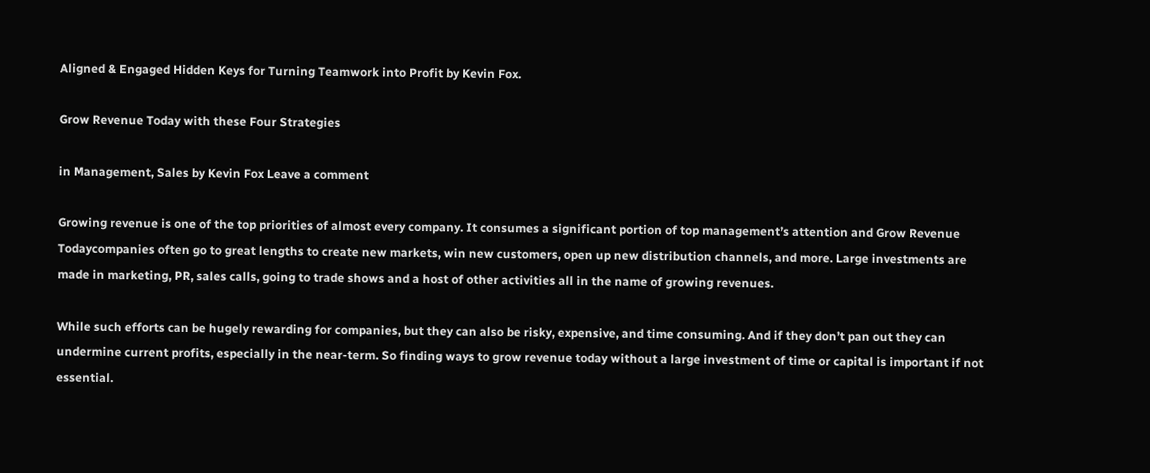Aligned & Engaged Hidden Keys for Turning Teamwork into Profit by Kevin Fox.

Grow Revenue Today with these Four Strategies

in Management, Sales by Kevin Fox Leave a comment

Growing revenue is one of the top priorities of almost every company. It consumes a significant portion of top management’s attention and Grow Revenue Todaycompanies often go to great lengths to create new markets, win new customers, open up new distribution channels, and more. Large investments are made in marketing, PR, sales calls, going to trade shows and a host of other activities all in the name of growing revenues.

While such efforts can be hugely rewarding for companies, but they can also be risky, expensive, and time consuming. And if they don’t pan out they can undermine current profits, especially in the near-term. So finding ways to grow revenue today without a large investment of time or capital is important if not essential.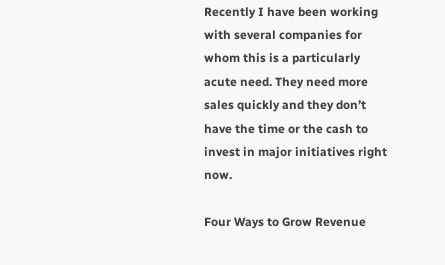Recently I have been working with several companies for whom this is a particularly acute need. They need more sales quickly and they don’t have the time or the cash to invest in major initiatives right now.

Four Ways to Grow Revenue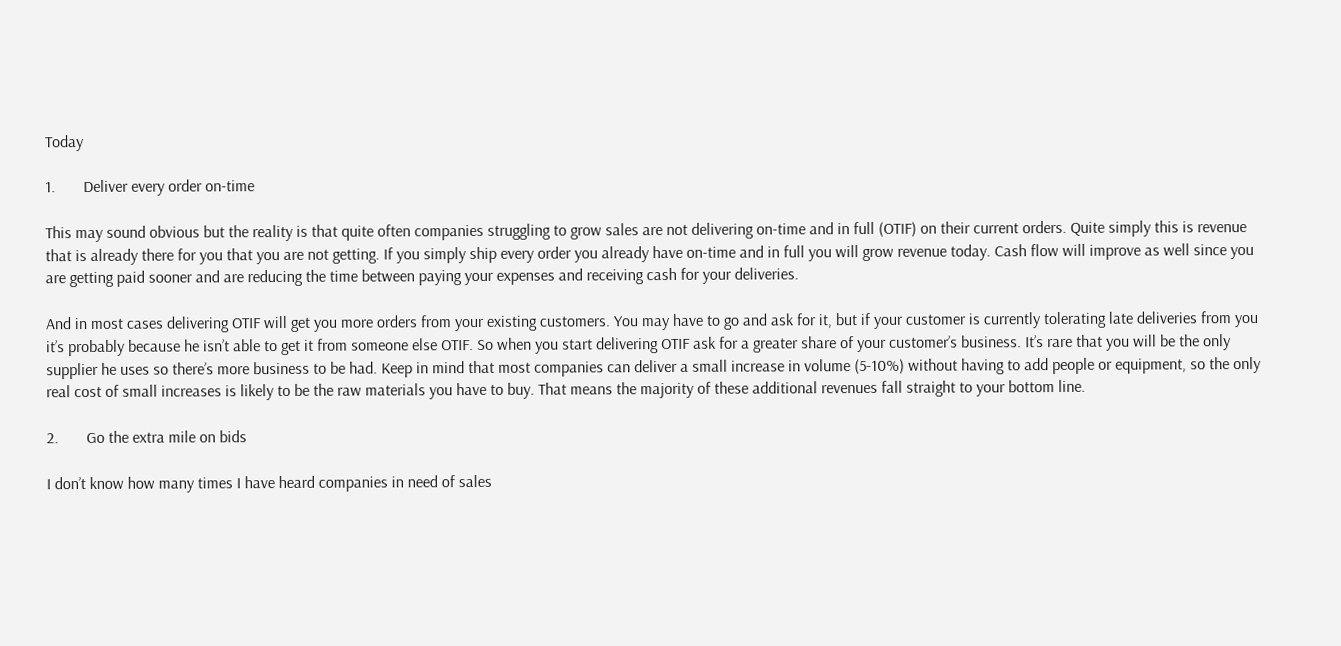Today

1.       Deliver every order on-time

This may sound obvious but the reality is that quite often companies struggling to grow sales are not delivering on-time and in full (OTIF) on their current orders. Quite simply this is revenue that is already there for you that you are not getting. If you simply ship every order you already have on-time and in full you will grow revenue today. Cash flow will improve as well since you are getting paid sooner and are reducing the time between paying your expenses and receiving cash for your deliveries.

And in most cases delivering OTIF will get you more orders from your existing customers. You may have to go and ask for it, but if your customer is currently tolerating late deliveries from you it’s probably because he isn’t able to get it from someone else OTIF. So when you start delivering OTIF ask for a greater share of your customer’s business. It’s rare that you will be the only supplier he uses so there’s more business to be had. Keep in mind that most companies can deliver a small increase in volume (5-10%) without having to add people or equipment, so the only real cost of small increases is likely to be the raw materials you have to buy. That means the majority of these additional revenues fall straight to your bottom line.

2.       Go the extra mile on bids

I don’t know how many times I have heard companies in need of sales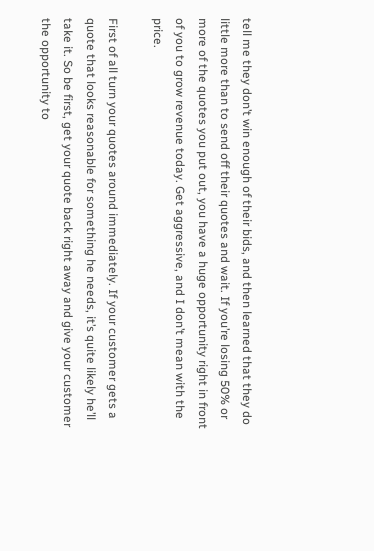tell me they don’t win enough of their bids, and then learned that they do little more than to send off their quotes and wait. If you’re losing 50% or more of the quotes you put out, you have a huge opportunity right in front of you to grow revenue today. Get aggressive, and I don’t mean with the price.

First of all turn your quotes around immediately. If your customer gets a quote that looks reasonable for something he needs, it’s quite likely he’ll take it. So be first, get your quote back right away and give your customer the opportunity to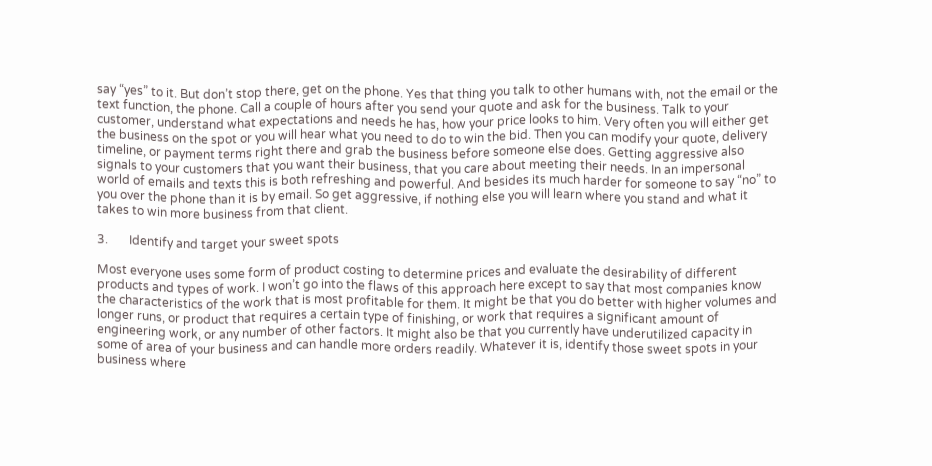say “yes” to it. But don’t stop there, get on the phone. Yes that thing you talk to other humans with, not the email or the text function, the phone. Call a couple of hours after you send your quote and ask for the business. Talk to your customer, understand what expectations and needs he has, how your price looks to him. Very often you will either get the business on the spot or you will hear what you need to do to win the bid. Then you can modify your quote, delivery timeline, or payment terms right there and grab the business before someone else does. Getting aggressive also signals to your customers that you want their business, that you care about meeting their needs. In an impersonal world of emails and texts this is both refreshing and powerful. And besides its much harder for someone to say “no” to you over the phone than it is by email. So get aggressive, if nothing else you will learn where you stand and what it takes to win more business from that client.

3.       Identify and target your sweet spots

Most everyone uses some form of product costing to determine prices and evaluate the desirability of different products and types of work. I won’t go into the flaws of this approach here except to say that most companies know the characteristics of the work that is most profitable for them. It might be that you do better with higher volumes and longer runs, or product that requires a certain type of finishing, or work that requires a significant amount of engineering work, or any number of other factors. It might also be that you currently have underutilized capacity in some of area of your business and can handle more orders readily. Whatever it is, identify those sweet spots in your business where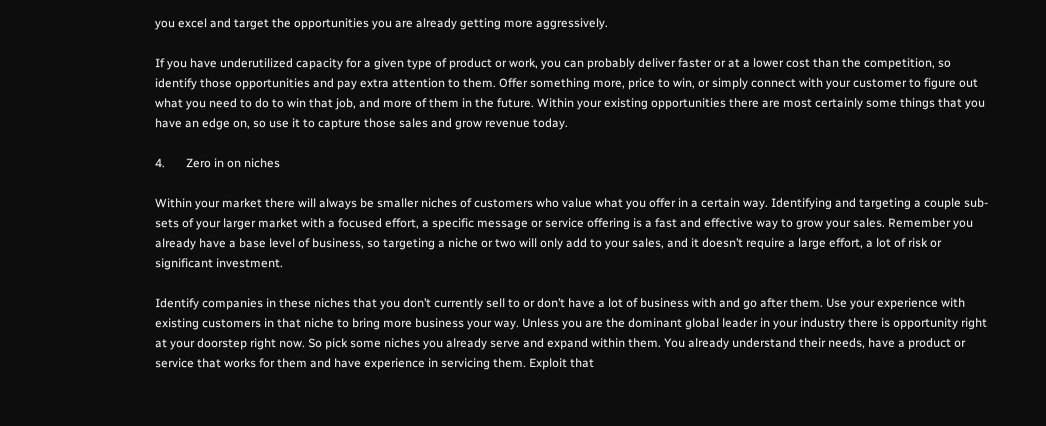you excel and target the opportunities you are already getting more aggressively.

If you have underutilized capacity for a given type of product or work, you can probably deliver faster or at a lower cost than the competition, so identify those opportunities and pay extra attention to them. Offer something more, price to win, or simply connect with your customer to figure out what you need to do to win that job, and more of them in the future. Within your existing opportunities there are most certainly some things that you have an edge on, so use it to capture those sales and grow revenue today.

4.       Zero in on niches

Within your market there will always be smaller niches of customers who value what you offer in a certain way. Identifying and targeting a couple sub-sets of your larger market with a focused effort, a specific message or service offering is a fast and effective way to grow your sales. Remember you already have a base level of business, so targeting a niche or two will only add to your sales, and it doesn’t require a large effort, a lot of risk or significant investment.

Identify companies in these niches that you don’t currently sell to or don’t have a lot of business with and go after them. Use your experience with existing customers in that niche to bring more business your way. Unless you are the dominant global leader in your industry there is opportunity right at your doorstep right now. So pick some niches you already serve and expand within them. You already understand their needs, have a product or service that works for them and have experience in servicing them. Exploit that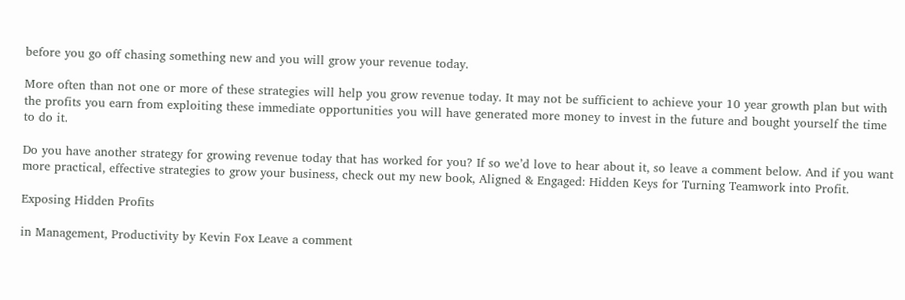before you go off chasing something new and you will grow your revenue today.

More often than not one or more of these strategies will help you grow revenue today. It may not be sufficient to achieve your 10 year growth plan but with the profits you earn from exploiting these immediate opportunities you will have generated more money to invest in the future and bought yourself the time to do it.

Do you have another strategy for growing revenue today that has worked for you? If so we’d love to hear about it, so leave a comment below. And if you want more practical, effective strategies to grow your business, check out my new book, Aligned & Engaged: Hidden Keys for Turning Teamwork into Profit.

Exposing Hidden Profits

in Management, Productivity by Kevin Fox Leave a comment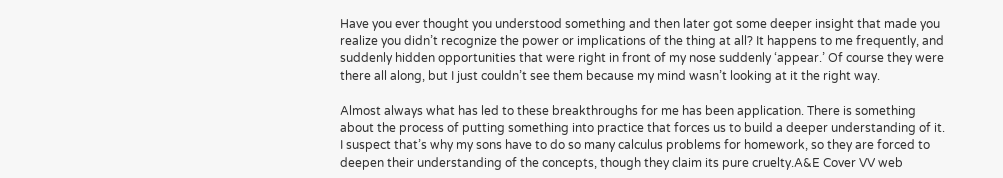Have you ever thought you understood something and then later got some deeper insight that made you realize you didn’t recognize the power or implications of the thing at all? It happens to me frequently, and suddenly hidden opportunities that were right in front of my nose suddenly ‘appear.’ Of course they were there all along, but I just couldn’t see them because my mind wasn’t looking at it the right way.

Almost always what has led to these breakthroughs for me has been application. There is something about the process of putting something into practice that forces us to build a deeper understanding of it. I suspect that’s why my sons have to do so many calculus problems for homework, so they are forced to deepen their understanding of the concepts, though they claim its pure cruelty.A&E Cover VV web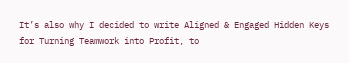It’s also why I decided to write Aligned & Engaged Hidden Keys for Turning Teamwork into Profit, to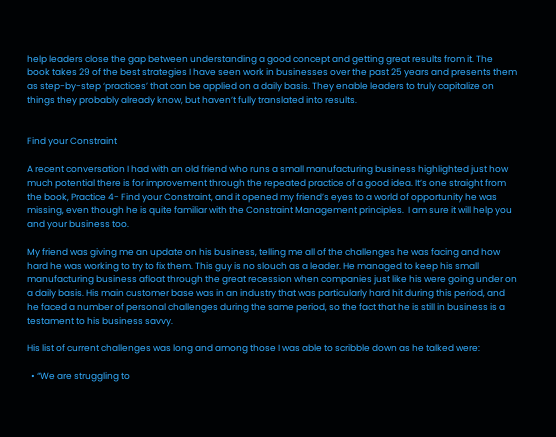help leaders close the gap between understanding a good concept and getting great results from it. The book takes 29 of the best strategies I have seen work in businesses over the past 25 years and presents them as step-by-step ‘practices’ that can be applied on a daily basis. They enable leaders to truly capitalize on things they probably already know, but haven’t fully translated into results.


Find your Constraint

A recent conversation I had with an old friend who runs a small manufacturing business highlighted just how much potential there is for improvement through the repeated practice of a good idea. It’s one straight from the book, Practice 4- Find your Constraint, and it opened my friend’s eyes to a world of opportunity he was missing, even though he is quite familiar with the Constraint Management principles.  I am sure it will help you and your business too.

My friend was giving me an update on his business, telling me all of the challenges he was facing and how hard he was working to try to fix them. This guy is no slouch as a leader. He managed to keep his small manufacturing business afloat through the great recession when companies just like his were going under on a daily basis. His main customer base was in an industry that was particularly hard hit during this period, and he faced a number of personal challenges during the same period, so the fact that he is still in business is a testament to his business savvy.

His list of current challenges was long and among those I was able to scribble down as he talked were:

  • “We are struggling to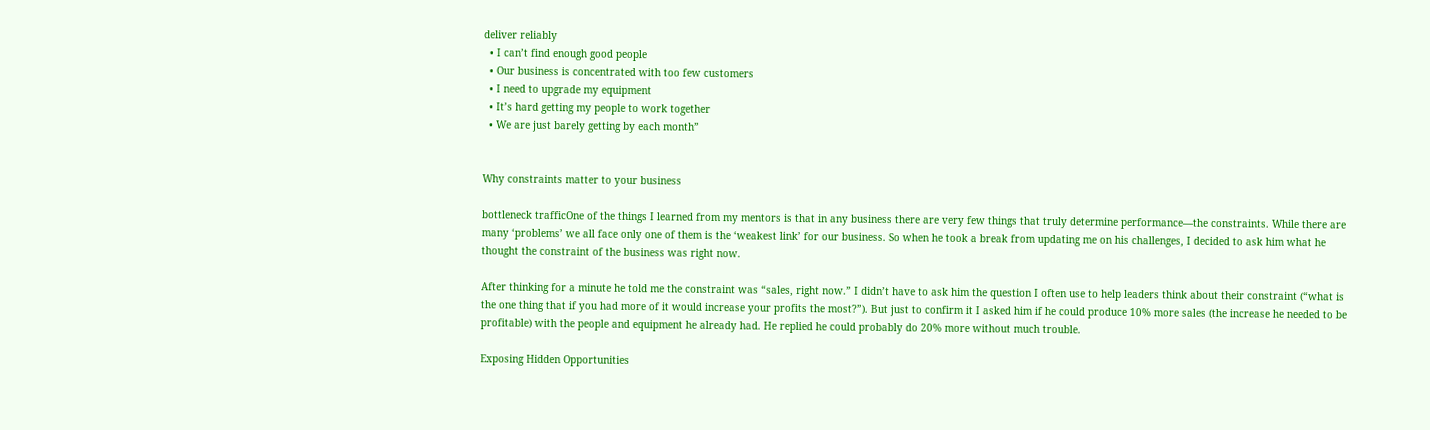deliver reliably
  • I can’t find enough good people
  • Our business is concentrated with too few customers
  • I need to upgrade my equipment
  • It’s hard getting my people to work together
  • We are just barely getting by each month”


Why constraints matter to your business

bottleneck trafficOne of the things I learned from my mentors is that in any business there are very few things that truly determine performance—the constraints. While there are many ‘problems’ we all face only one of them is the ‘weakest link’ for our business. So when he took a break from updating me on his challenges, I decided to ask him what he thought the constraint of the business was right now.

After thinking for a minute he told me the constraint was “sales, right now.” I didn’t have to ask him the question I often use to help leaders think about their constraint (“what is the one thing that if you had more of it would increase your profits the most?”). But just to confirm it I asked him if he could produce 10% more sales (the increase he needed to be profitable) with the people and equipment he already had. He replied he could probably do 20% more without much trouble.

Exposing Hidden Opportunities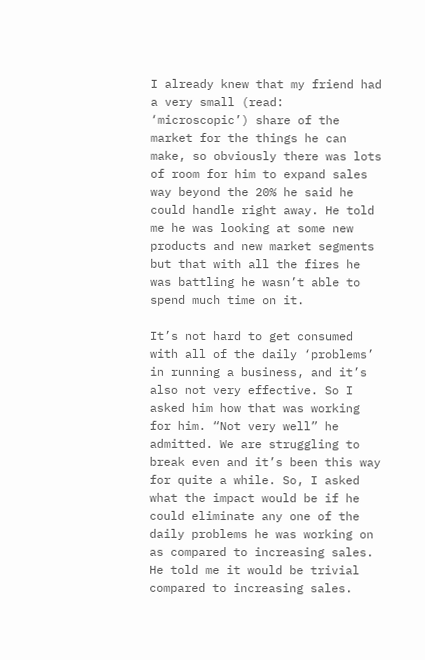I already knew that my friend had a very small (read: ‘microscopic’) share of the market for the things he can make, so obviously there was lots of room for him to expand sales way beyond the 20% he said he could handle right away. He told me he was looking at some new products and new market segments but that with all the fires he was battling he wasn’t able to spend much time on it.

It’s not hard to get consumed with all of the daily ‘problems’ in running a business, and it’s also not very effective. So I asked him how that was working for him. “Not very well” he admitted. We are struggling to break even and it’s been this way for quite a while. So, I asked what the impact would be if he could eliminate any one of the daily problems he was working on as compared to increasing sales. He told me it would be trivial compared to increasing sales.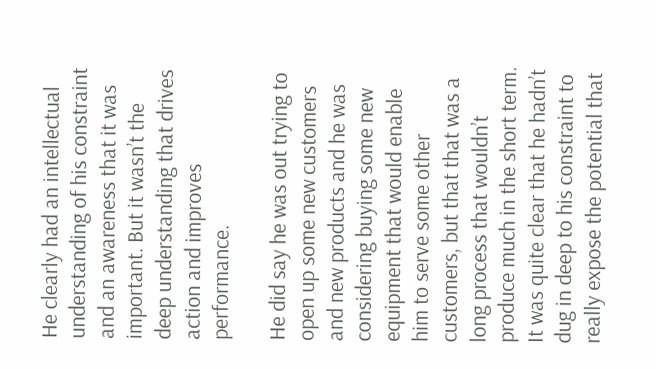He clearly had an intellectual understanding of his constraint and an awareness that it was important. But it wasn’t the deep understanding that drives action and improves performance.

He did say he was out trying to open up some new customers and new products and he was considering buying some new equipment that would enable him to serve some other customers, but that that was a long process that wouldn’t produce much in the short term. It was quite clear that he hadn’t dug in deep to his constraint to really expose the potential that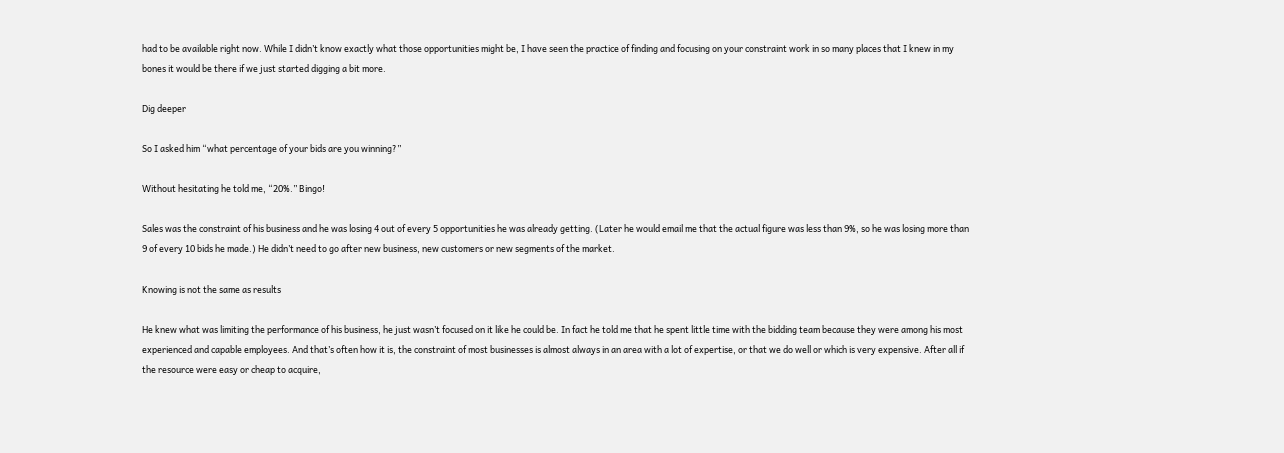had to be available right now. While I didn’t know exactly what those opportunities might be, I have seen the practice of finding and focusing on your constraint work in so many places that I knew in my bones it would be there if we just started digging a bit more.

Dig deeper

So I asked him “what percentage of your bids are you winning?”

Without hesitating he told me, “20%.” Bingo!

Sales was the constraint of his business and he was losing 4 out of every 5 opportunities he was already getting. (Later he would email me that the actual figure was less than 9%, so he was losing more than 9 of every 10 bids he made.) He didn’t need to go after new business, new customers or new segments of the market.

Knowing is not the same as results

He knew what was limiting the performance of his business, he just wasn’t focused on it like he could be. In fact he told me that he spent little time with the bidding team because they were among his most experienced and capable employees. And that’s often how it is, the constraint of most businesses is almost always in an area with a lot of expertise, or that we do well or which is very expensive. After all if the resource were easy or cheap to acquire,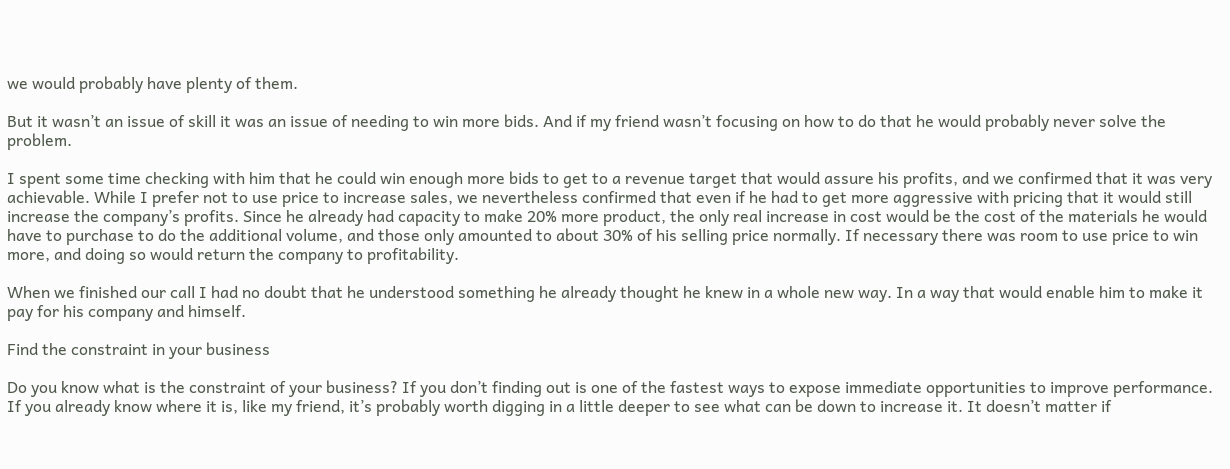we would probably have plenty of them.

But it wasn’t an issue of skill it was an issue of needing to win more bids. And if my friend wasn’t focusing on how to do that he would probably never solve the problem.

I spent some time checking with him that he could win enough more bids to get to a revenue target that would assure his profits, and we confirmed that it was very achievable. While I prefer not to use price to increase sales, we nevertheless confirmed that even if he had to get more aggressive with pricing that it would still increase the company’s profits. Since he already had capacity to make 20% more product, the only real increase in cost would be the cost of the materials he would have to purchase to do the additional volume, and those only amounted to about 30% of his selling price normally. If necessary there was room to use price to win more, and doing so would return the company to profitability.

When we finished our call I had no doubt that he understood something he already thought he knew in a whole new way. In a way that would enable him to make it pay for his company and himself.

Find the constraint in your business

Do you know what is the constraint of your business? If you don’t finding out is one of the fastest ways to expose immediate opportunities to improve performance. If you already know where it is, like my friend, it’s probably worth digging in a little deeper to see what can be down to increase it. It doesn’t matter if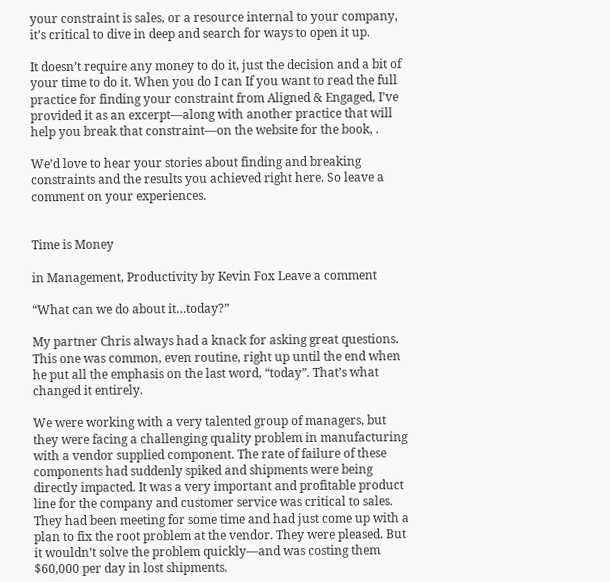your constraint is sales, or a resource internal to your company, it’s critical to dive in deep and search for ways to open it up.

It doesn’t require any money to do it, just the decision and a bit of your time to do it. When you do I can If you want to read the full practice for finding your constraint from Aligned & Engaged, I’ve provided it as an excerpt—along with another practice that will help you break that constraint—on the website for the book, .

We’d love to hear your stories about finding and breaking constraints and the results you achieved right here. So leave a comment on your experiences.


Time is Money

in Management, Productivity by Kevin Fox Leave a comment

“What can we do about it…today?”

My partner Chris always had a knack for asking great questions. This one was common, even routine, right up until the end when he put all the emphasis on the last word, “today”. That’s what changed it entirely.

We were working with a very talented group of managers, but they were facing a challenging quality problem in manufacturing with a vendor supplied component. The rate of failure of these components had suddenly spiked and shipments were being directly impacted. It was a very important and profitable product line for the company and customer service was critical to sales. They had been meeting for some time and had just come up with a plan to fix the root problem at the vendor. They were pleased. But it wouldn’t solve the problem quickly—and was costing them $60,000 per day in lost shipments.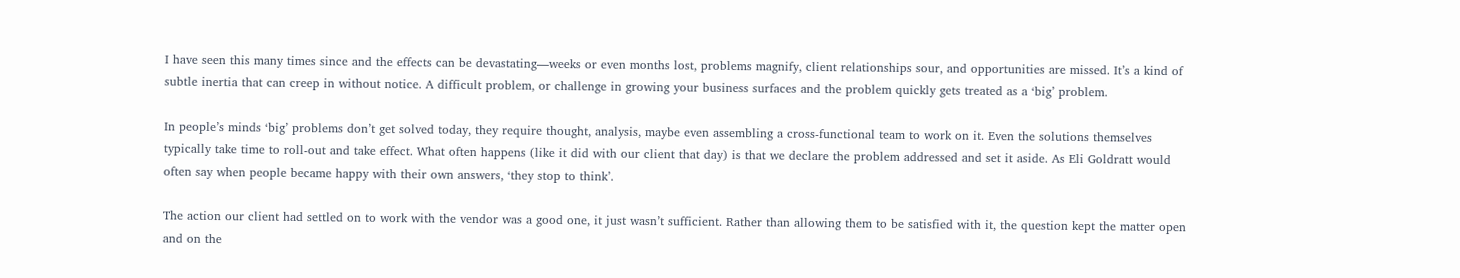I have seen this many times since and the effects can be devastating—weeks or even months lost, problems magnify, client relationships sour, and opportunities are missed. It’s a kind of subtle inertia that can creep in without notice. A difficult problem, or challenge in growing your business surfaces and the problem quickly gets treated as a ‘big’ problem.

In people’s minds ‘big’ problems don’t get solved today, they require thought, analysis, maybe even assembling a cross-functional team to work on it. Even the solutions themselves typically take time to roll-out and take effect. What often happens (like it did with our client that day) is that we declare the problem addressed and set it aside. As Eli Goldratt would often say when people became happy with their own answers, ‘they stop to think’.

The action our client had settled on to work with the vendor was a good one, it just wasn’t sufficient. Rather than allowing them to be satisfied with it, the question kept the matter open and on the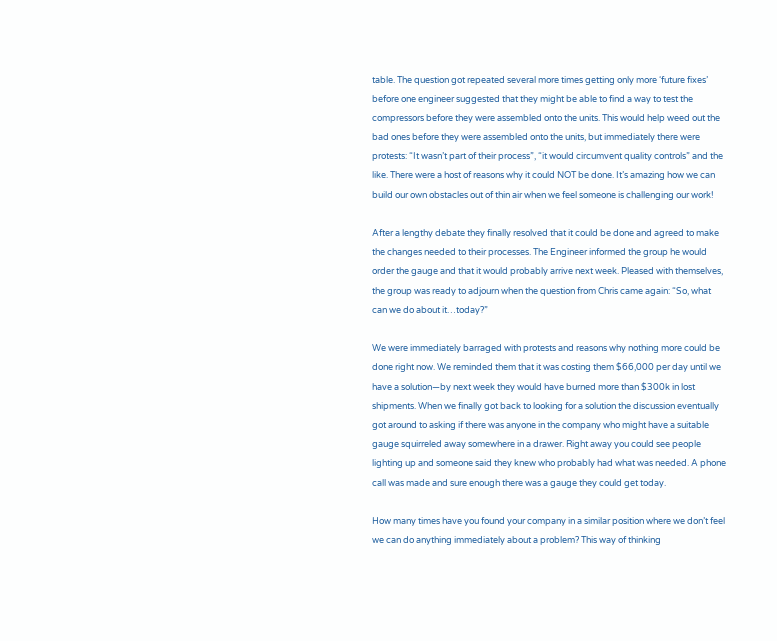table. The question got repeated several more times getting only more ‘future fixes’ before one engineer suggested that they might be able to find a way to test the compressors before they were assembled onto the units. This would help weed out the bad ones before they were assembled onto the units, but immediately there were protests: “It wasn’t part of their process”, “it would circumvent quality controls” and the like. There were a host of reasons why it could NOT be done. It’s amazing how we can build our own obstacles out of thin air when we feel someone is challenging our work!

After a lengthy debate they finally resolved that it could be done and agreed to make the changes needed to their processes. The Engineer informed the group he would order the gauge and that it would probably arrive next week. Pleased with themselves, the group was ready to adjourn when the question from Chris came again: “So, what can we do about it…today?”

We were immediately barraged with protests and reasons why nothing more could be done right now. We reminded them that it was costing them $66,000 per day until we have a solution—by next week they would have burned more than $300k in lost shipments. When we finally got back to looking for a solution the discussion eventually got around to asking if there was anyone in the company who might have a suitable gauge squirreled away somewhere in a drawer. Right away you could see people lighting up and someone said they knew who probably had what was needed. A phone call was made and sure enough there was a gauge they could get today.

How many times have you found your company in a similar position where we don’t feel we can do anything immediately about a problem? This way of thinking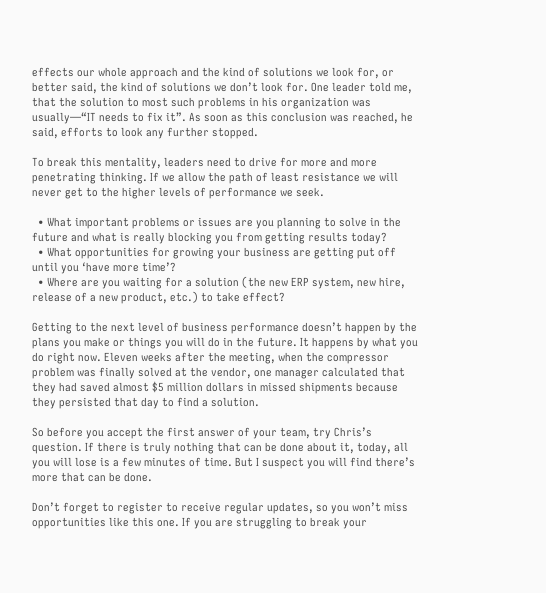effects our whole approach and the kind of solutions we look for, or better said, the kind of solutions we don’t look for. One leader told me, that the solution to most such problems in his organization was usually—“IT needs to fix it”. As soon as this conclusion was reached, he said, efforts to look any further stopped.

To break this mentality, leaders need to drive for more and more penetrating thinking. If we allow the path of least resistance we will never get to the higher levels of performance we seek.

  • What important problems or issues are you planning to solve in the future and what is really blocking you from getting results today?
  • What opportunities for growing your business are getting put off until you ‘have more time’?
  • Where are you waiting for a solution (the new ERP system, new hire, release of a new product, etc.) to take effect?

Getting to the next level of business performance doesn’t happen by the plans you make or things you will do in the future. It happens by what you do right now. Eleven weeks after the meeting, when the compressor problem was finally solved at the vendor, one manager calculated that they had saved almost $5 million dollars in missed shipments because they persisted that day to find a solution.

So before you accept the first answer of your team, try Chris’s question. If there is truly nothing that can be done about it, today, all you will lose is a few minutes of time. But I suspect you will find there’s more that can be done.

Don’t forget to register to receive regular updates, so you won’t miss opportunities like this one. If you are struggling to break your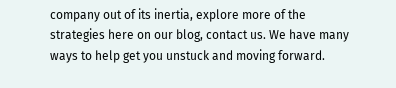company out of its inertia, explore more of the strategies here on our blog, contact us. We have many ways to help get you unstuck and moving forward.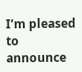I’m pleased to announce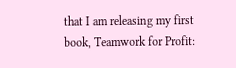that I am releasing my first book, Teamwork for Profit: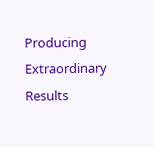Producing Extraordinary Results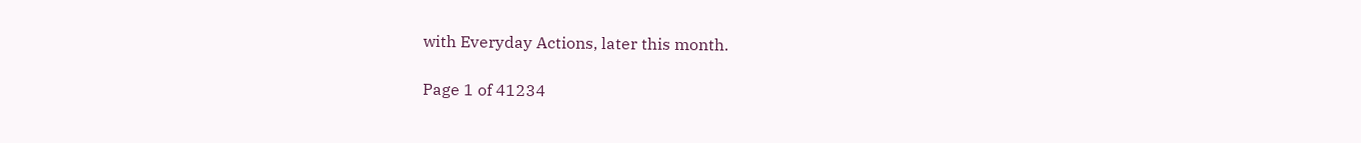with Everyday Actions, later this month.

Page 1 of 41234